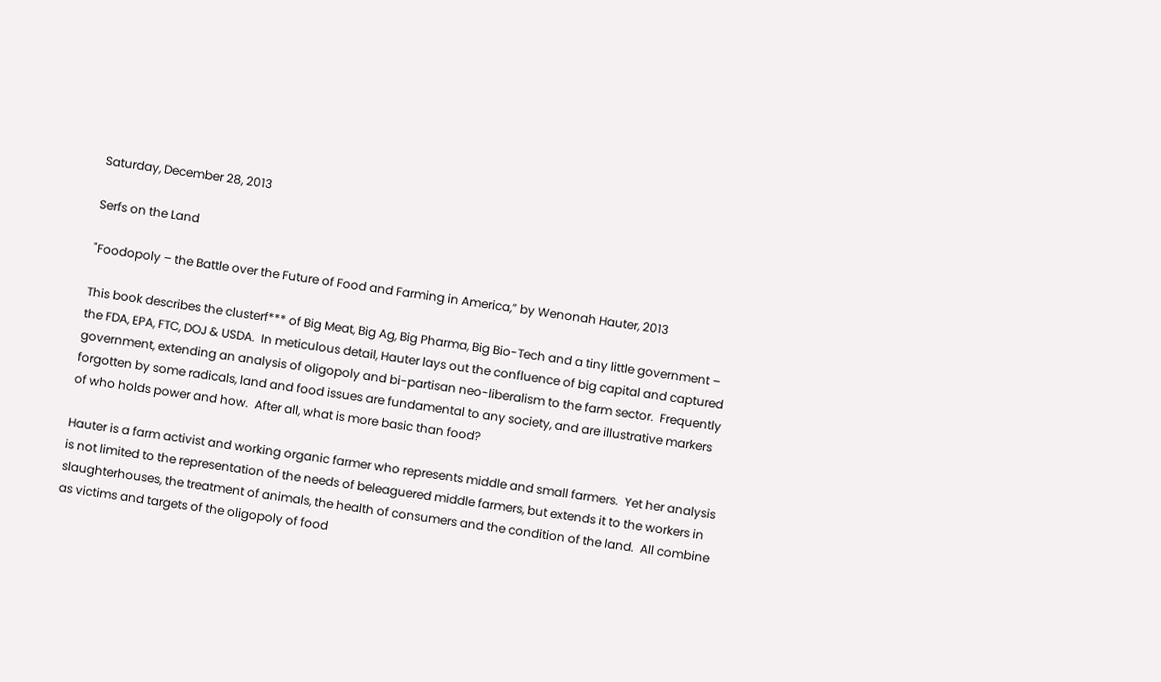Saturday, December 28, 2013

Serfs on the Land

"Foodopoly – the Battle over the Future of Food and Farming in America,” by Wenonah Hauter, 2013

This book describes the clusterf*** of Big Meat, Big Ag, Big Pharma, Big Bio-Tech and a tiny little government – the FDA, EPA, FTC, DOJ & USDA.  In meticulous detail, Hauter lays out the confluence of big capital and captured government, extending an analysis of oligopoly and bi-partisan neo-liberalism to the farm sector.  Frequently forgotten by some radicals, land and food issues are fundamental to any society, and are illustrative markers of who holds power and how.  After all, what is more basic than food?

Hauter is a farm activist and working organic farmer who represents middle and small farmers.  Yet her analysis is not limited to the representation of the needs of beleaguered middle farmers, but extends it to the workers in slaughterhouses, the treatment of animals, the health of consumers and the condition of the land.  All combine as victims and targets of the oligopoly of food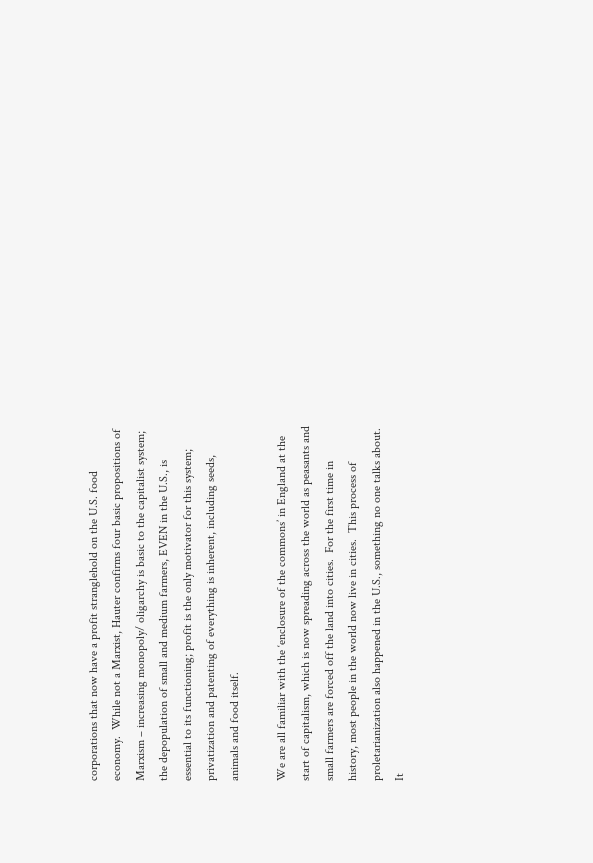corporations that now have a profit stranglehold on the U.S. food economy.  While not a Marxist, Hauter confirms four basic propositions of Marxism – increasing monopoly/ oligarchy is basic to the capitalist system; the depopulation of small and medium farmers, EVEN in the U.S., is essential to its functioning; profit is the only motivator for this system; privatization and patenting of everything is inherent, including seeds, animals and food itself.

We are all familiar with the ‘enclosure of the commons’ in England at the start of capitalism, which is now spreading across the world as peasants and small farmers are forced off the land into cities.  For the first time in history, most people in the world now live in cities.  This process of proletarianization also happened in the U.S., something no one talks about.  It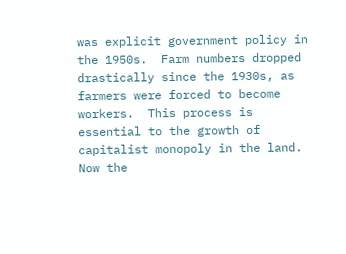was explicit government policy in the 1950s.  Farm numbers dropped drastically since the 1930s, as farmers were forced to become workers.  This process is essential to the growth of capitalist monopoly in the land.  Now the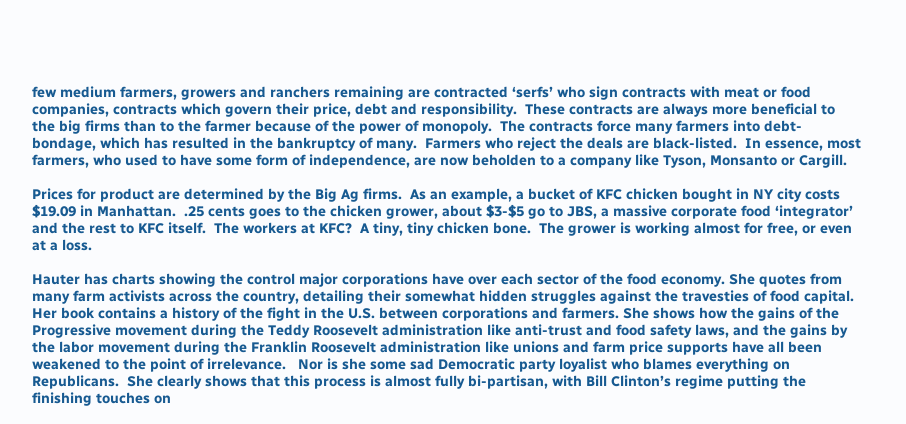few medium farmers, growers and ranchers remaining are contracted ‘serfs’ who sign contracts with meat or food companies, contracts which govern their price, debt and responsibility.  These contracts are always more beneficial to the big firms than to the farmer because of the power of monopoly.  The contracts force many farmers into debt-bondage, which has resulted in the bankruptcy of many.  Farmers who reject the deals are black-listed.  In essence, most farmers, who used to have some form of independence, are now beholden to a company like Tyson, Monsanto or Cargill.

Prices for product are determined by the Big Ag firms.  As an example, a bucket of KFC chicken bought in NY city costs $19.09 in Manhattan.  .25 cents goes to the chicken grower, about $3-$5 go to JBS, a massive corporate food ‘integrator’ and the rest to KFC itself.  The workers at KFC?  A tiny, tiny chicken bone.  The grower is working almost for free, or even at a loss.

Hauter has charts showing the control major corporations have over each sector of the food economy. She quotes from many farm activists across the country, detailing their somewhat hidden struggles against the travesties of food capital.  Her book contains a history of the fight in the U.S. between corporations and farmers. She shows how the gains of the Progressive movement during the Teddy Roosevelt administration like anti-trust and food safety laws, and the gains by the labor movement during the Franklin Roosevelt administration like unions and farm price supports have all been weakened to the point of irrelevance.   Nor is she some sad Democratic party loyalist who blames everything on Republicans.  She clearly shows that this process is almost fully bi-partisan, with Bill Clinton’s regime putting the finishing touches on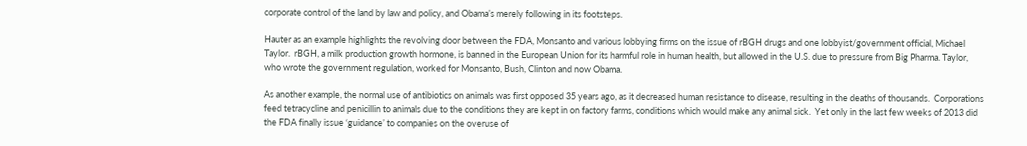corporate control of the land by law and policy, and Obama’s merely following in its footsteps.

Hauter as an example highlights the revolving door between the FDA, Monsanto and various lobbying firms on the issue of rBGH drugs and one lobbyist/government official, Michael Taylor.  rBGH, a milk production growth hormone, is banned in the European Union for its harmful role in human health, but allowed in the U.S. due to pressure from Big Pharma. Taylor, who wrote the government regulation, worked for Monsanto, Bush, Clinton and now Obama.

As another example, the normal use of antibiotics on animals was first opposed 35 years ago, as it decreased human resistance to disease, resulting in the deaths of thousands.  Corporations feed tetracycline and penicillin to animals due to the conditions they are kept in on factory farms, conditions which would make any animal sick.  Yet only in the last few weeks of 2013 did the FDA finally issue ‘guidance’ to companies on the overuse of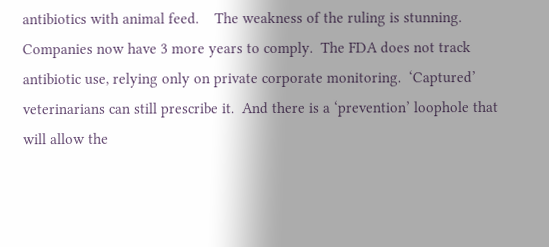antibiotics with animal feed.    The weakness of the ruling is stunning.  Companies now have 3 more years to comply.  The FDA does not track antibiotic use, relying only on private corporate monitoring.  ‘Captured’ veterinarians can still prescribe it.  And there is a ‘prevention’ loophole that will allow the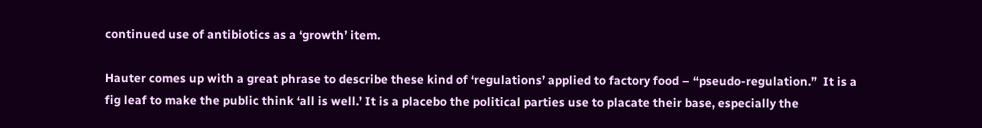continued use of antibiotics as a ‘growth’ item.

Hauter comes up with a great phrase to describe these kind of ‘regulations’ applied to factory food – “pseudo-regulation.”  It is a fig leaf to make the public think ‘all is well.’ It is a placebo the political parties use to placate their base, especially the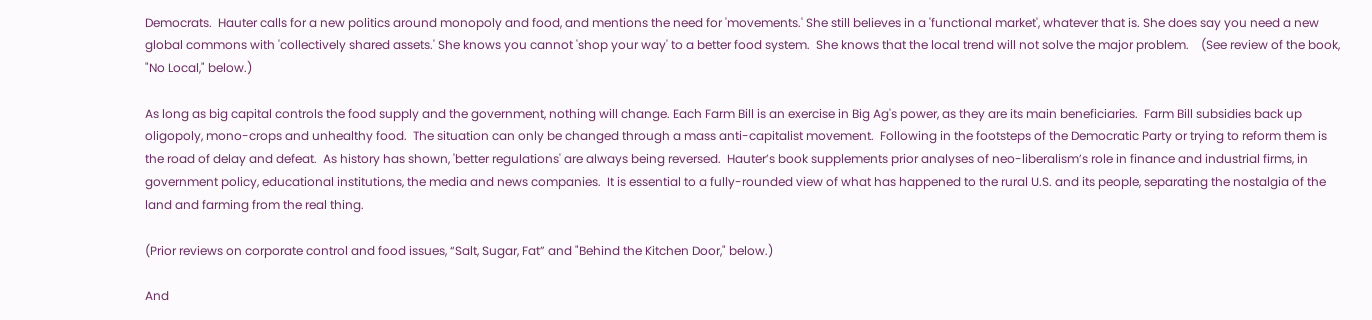Democrats.  Hauter calls for a new politics around monopoly and food, and mentions the need for 'movements.' She still believes in a 'functional market', whatever that is. She does say you need a new global commons with 'collectively shared assets.' She knows you cannot 'shop your way' to a better food system.  She knows that the local trend will not solve the major problem.    (See review of the book, "No Local," below.)

As long as big capital controls the food supply and the government, nothing will change. Each Farm Bill is an exercise in Big Ag's power, as they are its main beneficiaries.  Farm Bill subsidies back up oligopoly, mono-crops and unhealthy food.  The situation can only be changed through a mass anti-capitalist movement.  Following in the footsteps of the Democratic Party or trying to reform them is the road of delay and defeat.  As history has shown, 'better regulations' are always being reversed.  Hauter’s book supplements prior analyses of neo-liberalism’s role in finance and industrial firms, in government policy, educational institutions, the media and news companies.  It is essential to a fully-rounded view of what has happened to the rural U.S. and its people, separating the nostalgia of the land and farming from the real thing.

(Prior reviews on corporate control and food issues, “Salt, Sugar, Fat” and "Behind the Kitchen Door," below.)

And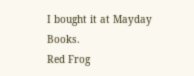I bought it at Mayday Books.
Red Frog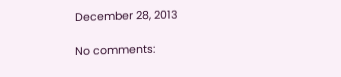December 28, 2013

No comments: